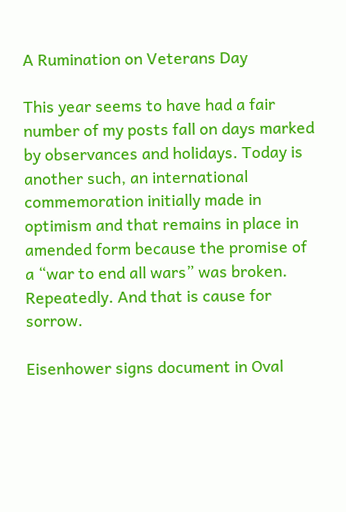A Rumination on Veterans Day

This year seems to have had a fair number of my posts fall on days marked by observances and holidays. Today is another such, an international commemoration initially made in optimism and that remains in place in amended form because the promise of a “war to end all wars” was broken. Repeatedly. And that is cause for sorrow.

Eisenhower signs document in Oval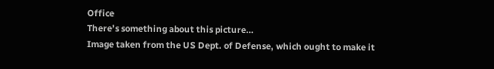Office
There’s something about this picture…
Image taken from the US Dept. of Defense, which ought to make it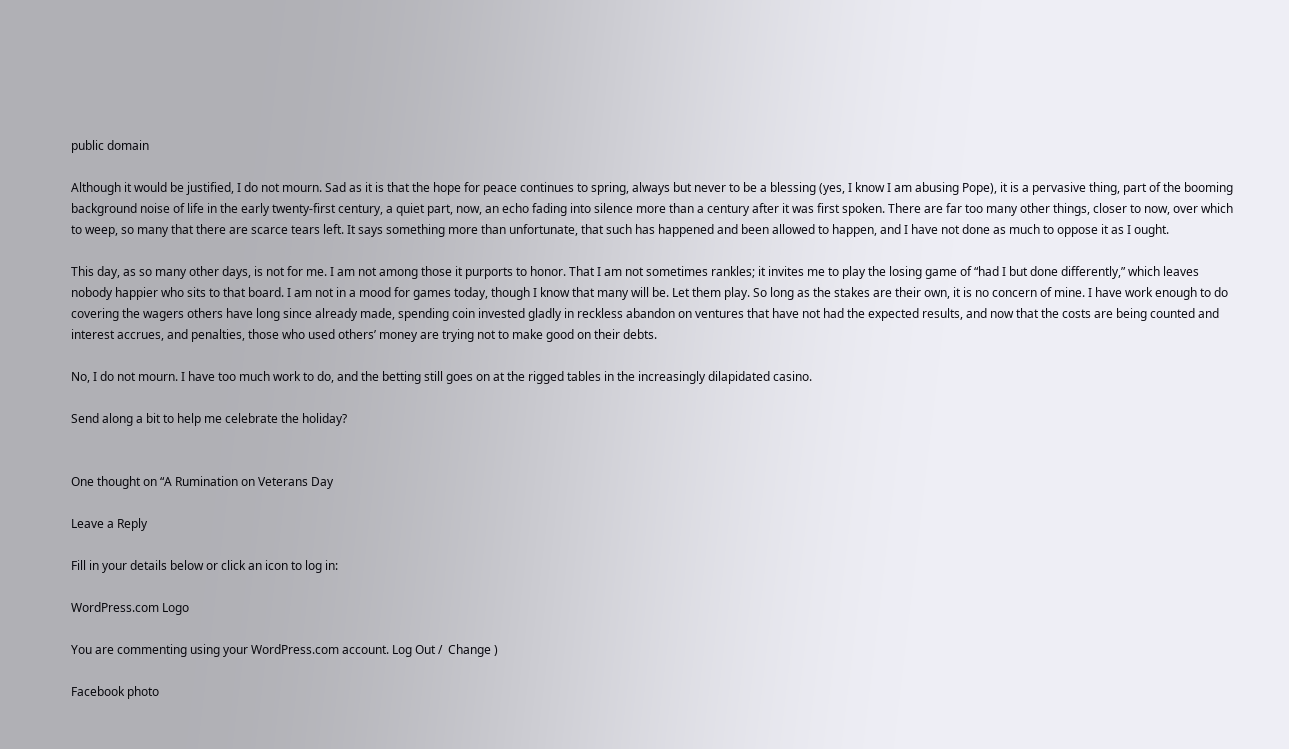public domain

Although it would be justified, I do not mourn. Sad as it is that the hope for peace continues to spring, always but never to be a blessing (yes, I know I am abusing Pope), it is a pervasive thing, part of the booming background noise of life in the early twenty-first century, a quiet part, now, an echo fading into silence more than a century after it was first spoken. There are far too many other things, closer to now, over which to weep, so many that there are scarce tears left. It says something more than unfortunate, that such has happened and been allowed to happen, and I have not done as much to oppose it as I ought.

This day, as so many other days, is not for me. I am not among those it purports to honor. That I am not sometimes rankles; it invites me to play the losing game of “had I but done differently,” which leaves nobody happier who sits to that board. I am not in a mood for games today, though I know that many will be. Let them play. So long as the stakes are their own, it is no concern of mine. I have work enough to do covering the wagers others have long since already made, spending coin invested gladly in reckless abandon on ventures that have not had the expected results, and now that the costs are being counted and interest accrues, and penalties, those who used others’ money are trying not to make good on their debts.

No, I do not mourn. I have too much work to do, and the betting still goes on at the rigged tables in the increasingly dilapidated casino.

Send along a bit to help me celebrate the holiday?


One thought on “A Rumination on Veterans Day

Leave a Reply

Fill in your details below or click an icon to log in:

WordPress.com Logo

You are commenting using your WordPress.com account. Log Out /  Change )

Facebook photo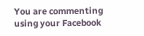You are commenting using your Facebook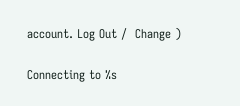account. Log Out /  Change )

Connecting to %s